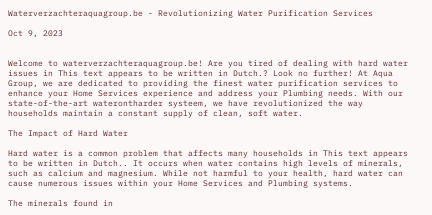Waterverzachteraquagroup.be - Revolutionizing Water Purification Services

Oct 9, 2023


Welcome to waterverzachteraquagroup.be! Are you tired of dealing with hard water issues in This text appears to be written in Dutch.? Look no further! At Aqua Group, we are dedicated to providing the finest water purification services to enhance your Home Services experience and address your Plumbing needs. With our state-of-the-art waterontharder systeem, we have revolutionized the way households maintain a constant supply of clean, soft water.

The Impact of Hard Water

Hard water is a common problem that affects many households in This text appears to be written in Dutch.. It occurs when water contains high levels of minerals, such as calcium and magnesium. While not harmful to your health, hard water can cause numerous issues within your Home Services and Plumbing systems.

The minerals found in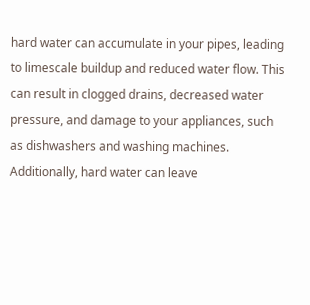hard water can accumulate in your pipes, leading to limescale buildup and reduced water flow. This can result in clogged drains, decreased water pressure, and damage to your appliances, such as dishwashers and washing machines. Additionally, hard water can leave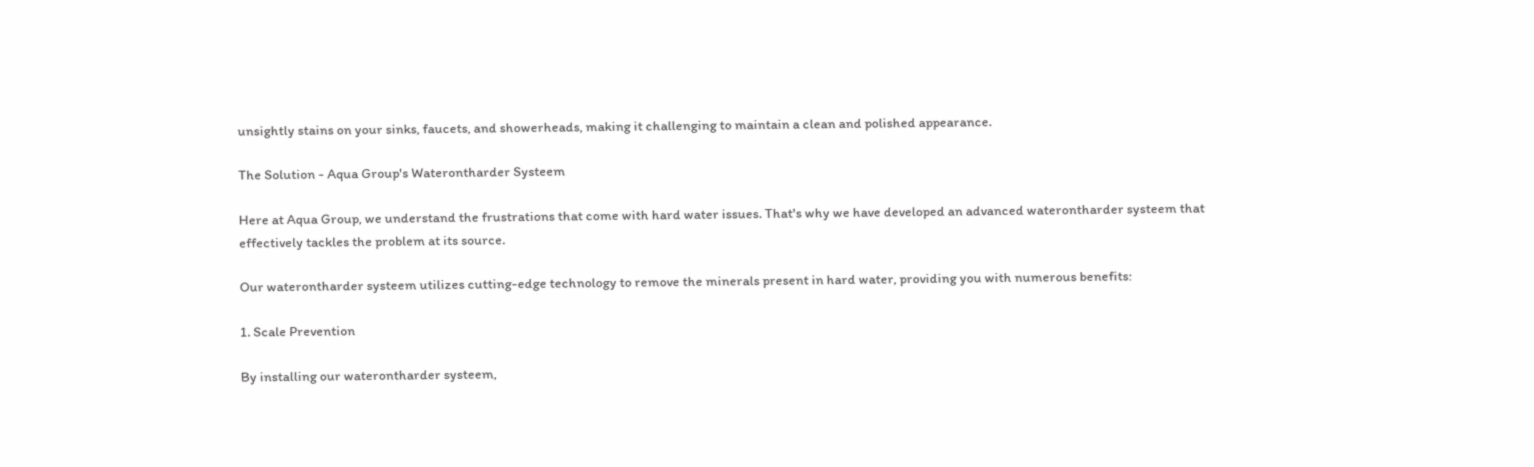unsightly stains on your sinks, faucets, and showerheads, making it challenging to maintain a clean and polished appearance.

The Solution - Aqua Group's Waterontharder Systeem

Here at Aqua Group, we understand the frustrations that come with hard water issues. That's why we have developed an advanced waterontharder systeem that effectively tackles the problem at its source.

Our waterontharder systeem utilizes cutting-edge technology to remove the minerals present in hard water, providing you with numerous benefits:

1. Scale Prevention

By installing our waterontharder systeem,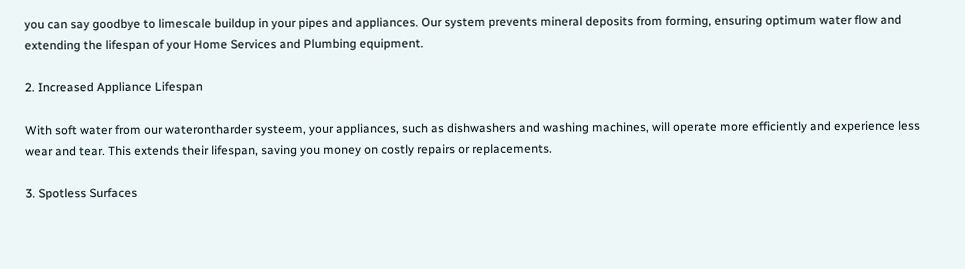you can say goodbye to limescale buildup in your pipes and appliances. Our system prevents mineral deposits from forming, ensuring optimum water flow and extending the lifespan of your Home Services and Plumbing equipment.

2. Increased Appliance Lifespan

With soft water from our waterontharder systeem, your appliances, such as dishwashers and washing machines, will operate more efficiently and experience less wear and tear. This extends their lifespan, saving you money on costly repairs or replacements.

3. Spotless Surfaces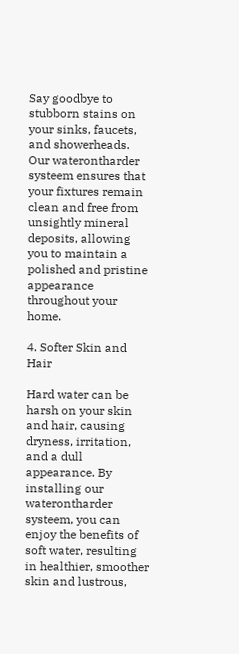Say goodbye to stubborn stains on your sinks, faucets, and showerheads. Our waterontharder systeem ensures that your fixtures remain clean and free from unsightly mineral deposits, allowing you to maintain a polished and pristine appearance throughout your home.

4. Softer Skin and Hair

Hard water can be harsh on your skin and hair, causing dryness, irritation, and a dull appearance. By installing our waterontharder systeem, you can enjoy the benefits of soft water, resulting in healthier, smoother skin and lustrous,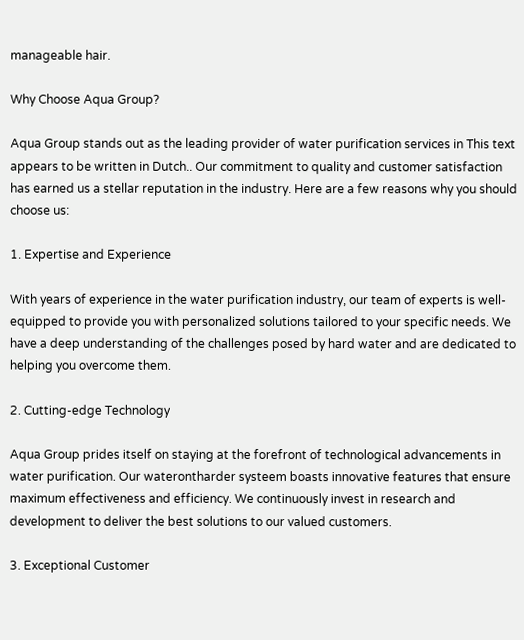manageable hair.

Why Choose Aqua Group?

Aqua Group stands out as the leading provider of water purification services in This text appears to be written in Dutch.. Our commitment to quality and customer satisfaction has earned us a stellar reputation in the industry. Here are a few reasons why you should choose us:

1. Expertise and Experience

With years of experience in the water purification industry, our team of experts is well-equipped to provide you with personalized solutions tailored to your specific needs. We have a deep understanding of the challenges posed by hard water and are dedicated to helping you overcome them.

2. Cutting-edge Technology

Aqua Group prides itself on staying at the forefront of technological advancements in water purification. Our waterontharder systeem boasts innovative features that ensure maximum effectiveness and efficiency. We continuously invest in research and development to deliver the best solutions to our valued customers.

3. Exceptional Customer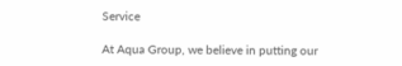Service

At Aqua Group, we believe in putting our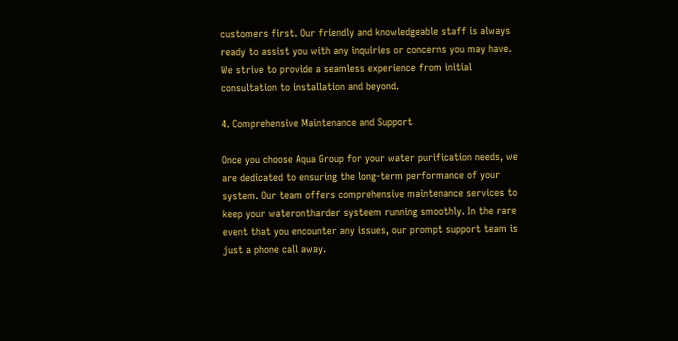customers first. Our friendly and knowledgeable staff is always ready to assist you with any inquiries or concerns you may have. We strive to provide a seamless experience from initial consultation to installation and beyond.

4. Comprehensive Maintenance and Support

Once you choose Aqua Group for your water purification needs, we are dedicated to ensuring the long-term performance of your system. Our team offers comprehensive maintenance services to keep your waterontharder systeem running smoothly. In the rare event that you encounter any issues, our prompt support team is just a phone call away.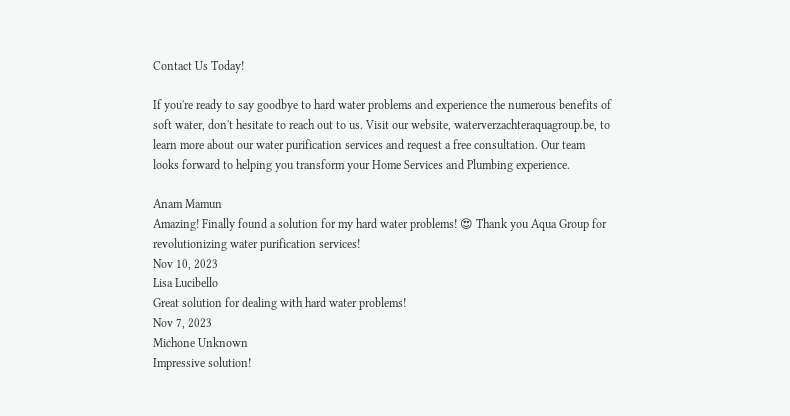Contact Us Today!

If you're ready to say goodbye to hard water problems and experience the numerous benefits of soft water, don't hesitate to reach out to us. Visit our website, waterverzachteraquagroup.be, to learn more about our water purification services and request a free consultation. Our team looks forward to helping you transform your Home Services and Plumbing experience.

Anam Mamun
Amazing! Finally found a solution for my hard water problems! 😍 Thank you Aqua Group for revolutionizing water purification services!
Nov 10, 2023
Lisa Lucibello
Great solution for dealing with hard water problems!
Nov 7, 2023
Michone Unknown
Impressive solution!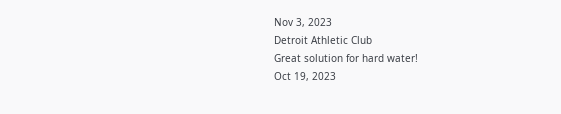Nov 3, 2023
Detroit Athletic Club
Great solution for hard water!
Oct 19, 2023